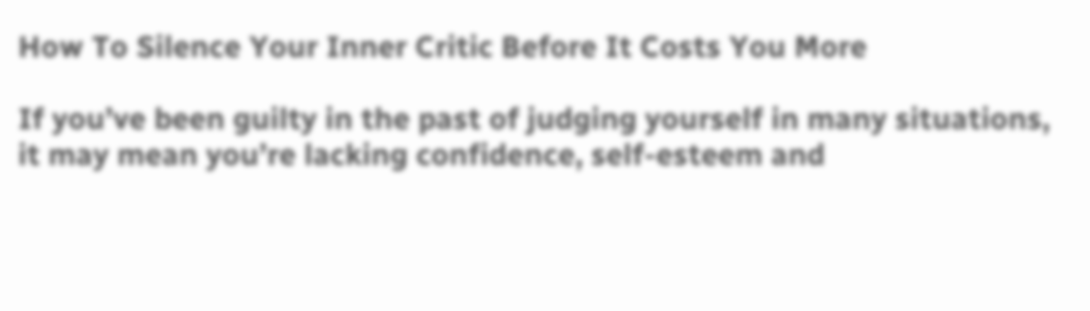How To Silence Your Inner Critic Before It Costs You More

If you’ve been guilty in the past of judging yourself in many situations, it may mean you’re lacking confidence, self-esteem and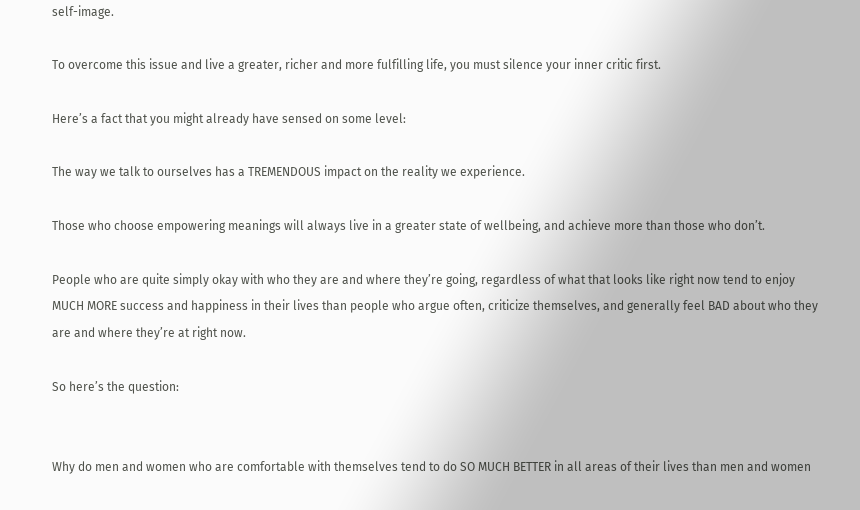self-image.

To overcome this issue and live a greater, richer and more fulfilling life, you must silence your inner critic first.

Here’s a fact that you might already have sensed on some level:

The way we talk to ourselves has a TREMENDOUS impact on the reality we experience.

Those who choose empowering meanings will always live in a greater state of wellbeing, and achieve more than those who don’t.

People who are quite simply okay with who they are and where they’re going, regardless of what that looks like right now tend to enjoy MUCH MORE success and happiness in their lives than people who argue often, criticize themselves, and generally feel BAD about who they are and where they’re at right now.

So here’s the question:


Why do men and women who are comfortable with themselves tend to do SO MUCH BETTER in all areas of their lives than men and women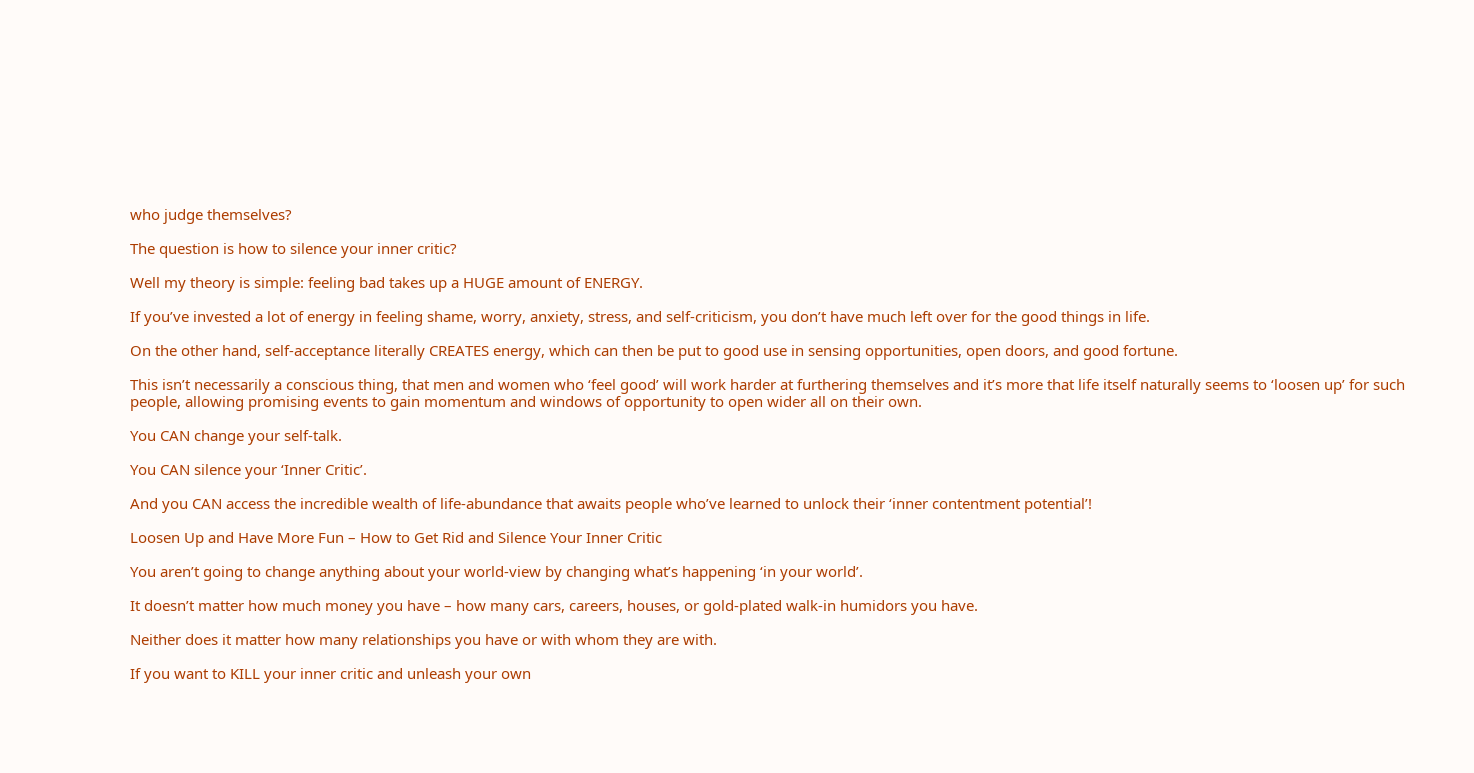who judge themselves?

The question is how to silence your inner critic?

Well my theory is simple: feeling bad takes up a HUGE amount of ENERGY.

If you’ve invested a lot of energy in feeling shame, worry, anxiety, stress, and self-criticism, you don’t have much left over for the good things in life.

On the other hand, self-acceptance literally CREATES energy, which can then be put to good use in sensing opportunities, open doors, and good fortune.

This isn’t necessarily a conscious thing, that men and women who ‘feel good’ will work harder at furthering themselves and it’s more that life itself naturally seems to ‘loosen up’ for such people, allowing promising events to gain momentum and windows of opportunity to open wider all on their own.

You CAN change your self-talk.

You CAN silence your ‘Inner Critic’.

And you CAN access the incredible wealth of life-abundance that awaits people who’ve learned to unlock their ‘inner contentment potential’!

Loosen Up and Have More Fun – How to Get Rid and Silence Your Inner Critic

You aren’t going to change anything about your world-view by changing what’s happening ‘in your world’.

It doesn’t matter how much money you have – how many cars, careers, houses, or gold-plated walk-in humidors you have.

Neither does it matter how many relationships you have or with whom they are with.

If you want to KILL your inner critic and unleash your own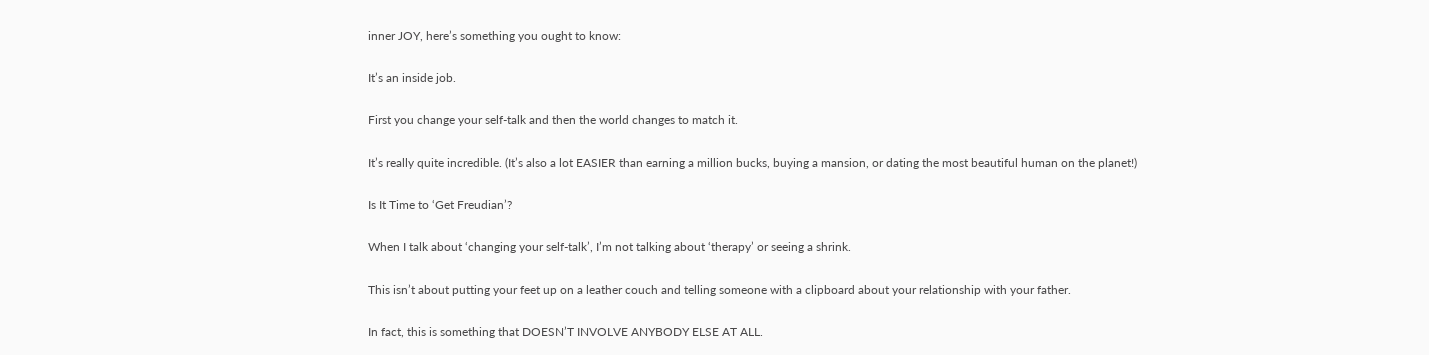inner JOY, here’s something you ought to know:

It’s an inside job.

First you change your self-talk and then the world changes to match it.

It’s really quite incredible. (It’s also a lot EASIER than earning a million bucks, buying a mansion, or dating the most beautiful human on the planet!)

Is It Time to ‘Get Freudian’?

When I talk about ‘changing your self-talk’, I’m not talking about ‘therapy’ or seeing a shrink.

This isn’t about putting your feet up on a leather couch and telling someone with a clipboard about your relationship with your father.

In fact, this is something that DOESN’T INVOLVE ANYBODY ELSE AT ALL.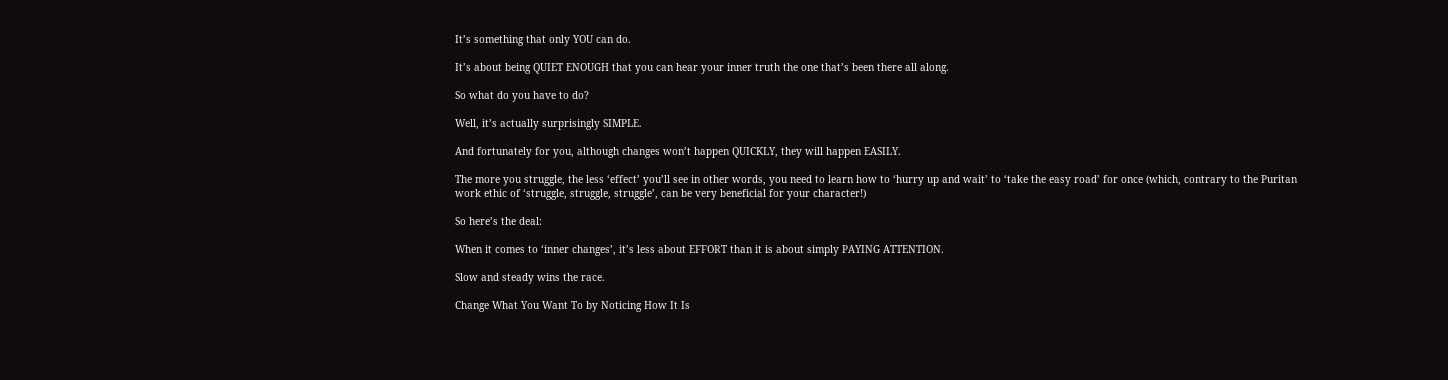It’s something that only YOU can do.

It’s about being QUIET ENOUGH that you can hear your inner truth the one that’s been there all along.

So what do you have to do?

Well, it’s actually surprisingly SIMPLE.

And fortunately for you, although changes won’t happen QUICKLY, they will happen EASILY.

The more you struggle, the less ‘effect’ you’ll see in other words, you need to learn how to ‘hurry up and wait’ to ‘take the easy road’ for once (which, contrary to the Puritan work ethic of ‘struggle, struggle, struggle’, can be very beneficial for your character!)

So here’s the deal:

When it comes to ‘inner changes’, it’s less about EFFORT than it is about simply PAYING ATTENTION.

Slow and steady wins the race.

Change What You Want To by Noticing How It Is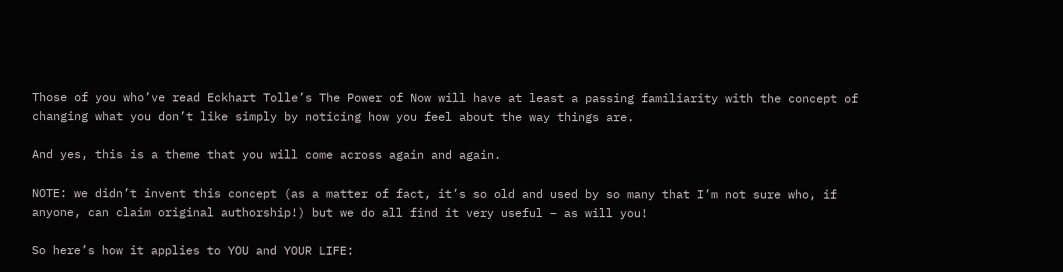Those of you who’ve read Eckhart Tolle’s The Power of Now will have at least a passing familiarity with the concept of changing what you don’t like simply by noticing how you feel about the way things are.

And yes, this is a theme that you will come across again and again.

NOTE: we didn’t invent this concept (as a matter of fact, it’s so old and used by so many that I’m not sure who, if anyone, can claim original authorship!) but we do all find it very useful – as will you!

So here’s how it applies to YOU and YOUR LIFE: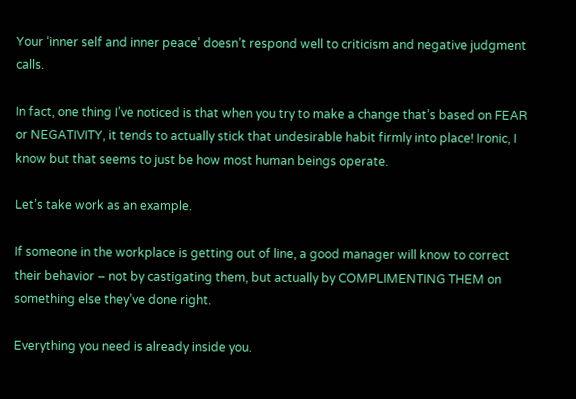Your ‘inner self and inner peace’ doesn’t respond well to criticism and negative judgment calls.

In fact, one thing I’ve noticed is that when you try to make a change that’s based on FEAR or NEGATIVITY, it tends to actually stick that undesirable habit firmly into place! Ironic, I know but that seems to just be how most human beings operate.

Let’s take work as an example.

If someone in the workplace is getting out of line, a good manager will know to correct their behavior – not by castigating them, but actually by COMPLIMENTING THEM on something else they’ve done right.

Everything you need is already inside you.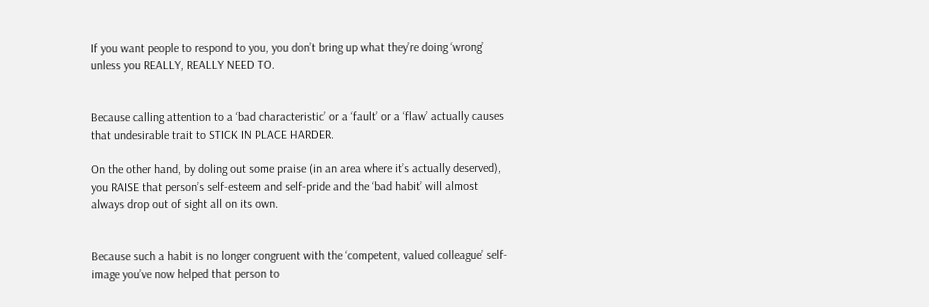If you want people to respond to you, you don’t bring up what they’re doing ‘wrong’ unless you REALLY, REALLY NEED TO.


Because calling attention to a ‘bad characteristic’ or a ‘fault’ or a ‘flaw’ actually causes that undesirable trait to STICK IN PLACE HARDER.

On the other hand, by doling out some praise (in an area where it’s actually deserved), you RAISE that person’s self-esteem and self-pride and the ‘bad habit’ will almost always drop out of sight all on its own.


Because such a habit is no longer congruent with the ‘competent, valued colleague’ self-image you’ve now helped that person to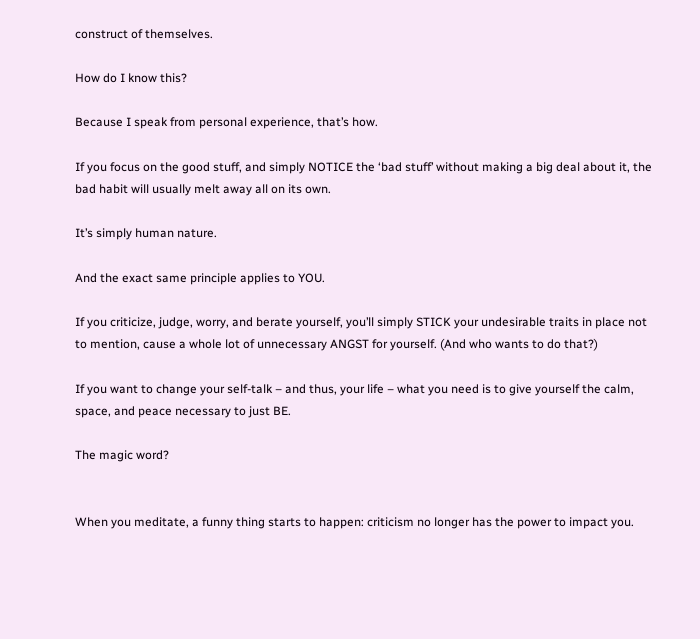construct of themselves.

How do I know this?

Because I speak from personal experience, that’s how.

If you focus on the good stuff, and simply NOTICE the ‘bad stuff’ without making a big deal about it, the bad habit will usually melt away all on its own.

It’s simply human nature.

And the exact same principle applies to YOU.

If you criticize, judge, worry, and berate yourself, you’ll simply STICK your undesirable traits in place not to mention, cause a whole lot of unnecessary ANGST for yourself. (And who wants to do that?)

If you want to change your self-talk – and thus, your life – what you need is to give yourself the calm, space, and peace necessary to just BE.

The magic word?


When you meditate, a funny thing starts to happen: criticism no longer has the power to impact you.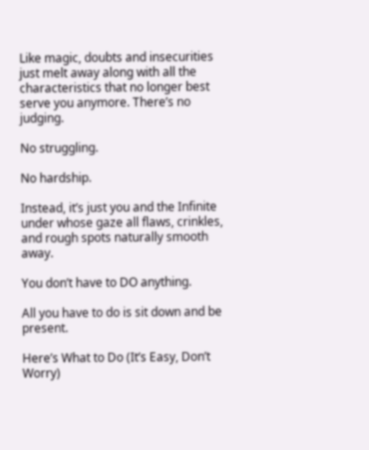Like magic, doubts and insecurities just melt away along with all the characteristics that no longer best serve you anymore. There’s no judging.

No struggling.

No hardship.

Instead, it’s just you and the Infinite under whose gaze all flaws, crinkles, and rough spots naturally smooth away.

You don’t have to DO anything.

All you have to do is sit down and be present.

Here’s What to Do (It’s Easy, Don’t Worry)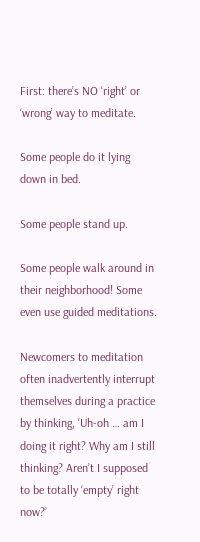First: there’s NO ‘right’ or ‘wrong’ way to meditate.

Some people do it lying down in bed.

Some people stand up.

Some people walk around in their neighborhood! Some even use guided meditations.

Newcomers to meditation often inadvertently interrupt themselves during a practice by thinking, ‘Uh-oh … am I doing it right? Why am I still thinking? Aren’t I supposed to be totally ‘empty’ right now?’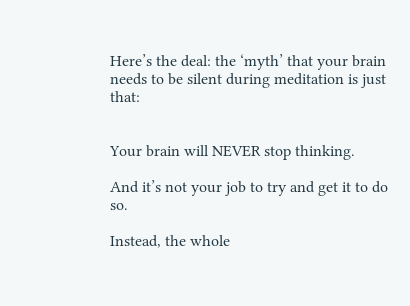Here’s the deal: the ‘myth’ that your brain needs to be silent during meditation is just that:


Your brain will NEVER stop thinking.

And it’s not your job to try and get it to do so.

Instead, the whole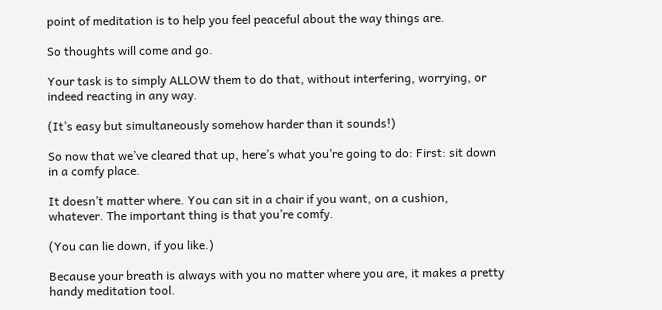point of meditation is to help you feel peaceful about the way things are.

So thoughts will come and go.

Your task is to simply ALLOW them to do that, without interfering, worrying, or indeed reacting in any way.

(It’s easy but simultaneously somehow harder than it sounds!)

So now that we’ve cleared that up, here’s what you’re going to do: First: sit down in a comfy place.

It doesn’t matter where. You can sit in a chair if you want, on a cushion, whatever. The important thing is that you’re comfy.

(You can lie down, if you like.)

Because your breath is always with you no matter where you are, it makes a pretty handy meditation tool.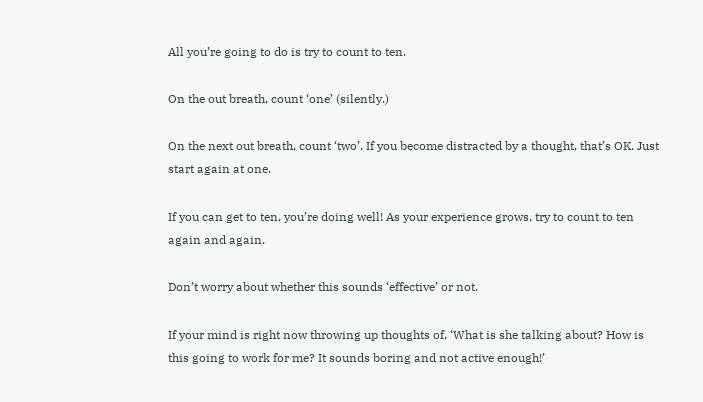All you’re going to do is try to count to ten.

On the out breath, count ‘one’ (silently.)

On the next out breath, count ‘two’. If you become distracted by a thought, that’s OK. Just start again at one.

If you can get to ten, you’re doing well! As your experience grows, try to count to ten again and again.

Don’t worry about whether this sounds ‘effective’ or not.

If your mind is right now throwing up thoughts of, ‘What is she talking about? How is this going to work for me? It sounds boring and not active enough!’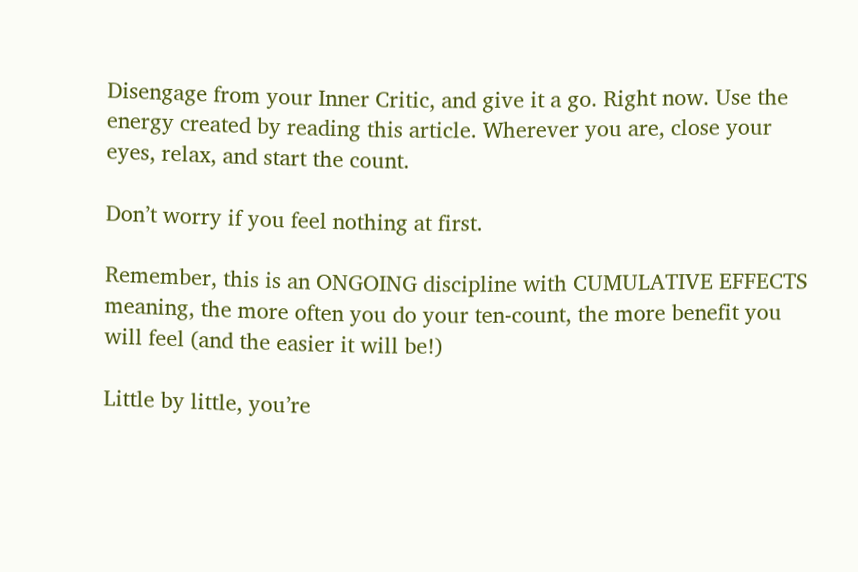Disengage from your Inner Critic, and give it a go. Right now. Use the energy created by reading this article. Wherever you are, close your eyes, relax, and start the count.

Don’t worry if you feel nothing at first.

Remember, this is an ONGOING discipline with CUMULATIVE EFFECTS meaning, the more often you do your ten-count, the more benefit you will feel (and the easier it will be!)

Little by little, you’re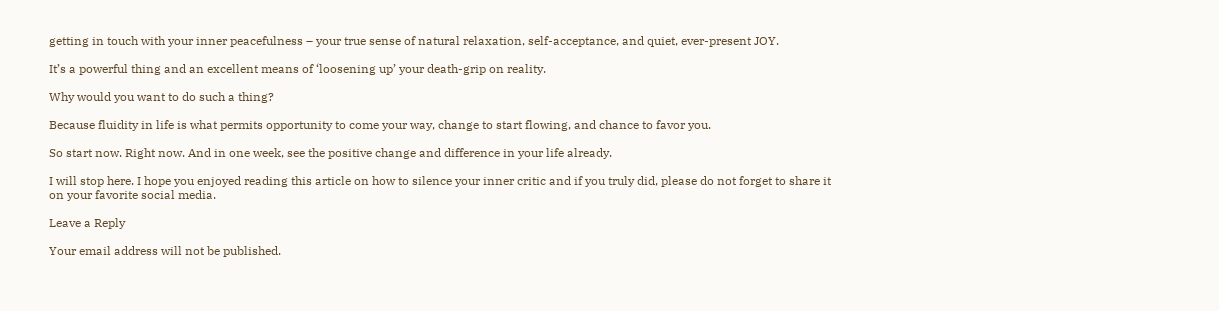getting in touch with your inner peacefulness – your true sense of natural relaxation, self-acceptance, and quiet, ever-present JOY.

It’s a powerful thing and an excellent means of ‘loosening up’ your death-grip on reality.

Why would you want to do such a thing?

Because fluidity in life is what permits opportunity to come your way, change to start flowing, and chance to favor you.

So start now. Right now. And in one week, see the positive change and difference in your life already.

I will stop here. I hope you enjoyed reading this article on how to silence your inner critic and if you truly did, please do not forget to share it on your favorite social media.

Leave a Reply

Your email address will not be published.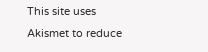This site uses Akismet to reduce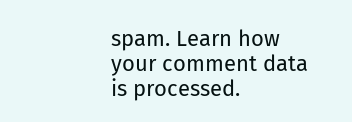spam. Learn how your comment data is processed.